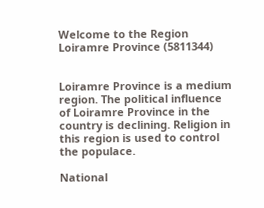Welcome to the Region Loiramre Province (5811344)


Loiramre Province is a medium region. The political influence of Loiramre Province in the country is declining. Religion in this region is used to control the populace.

National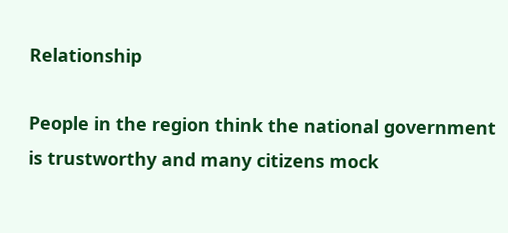Relationship

People in the region think the national government is trustworthy and many citizens mock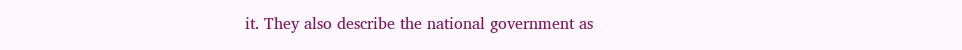it. They also describe the national government as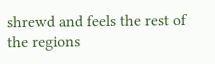shrewd and feels the rest of the regions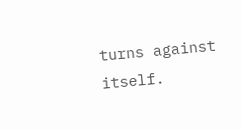turns against itself.